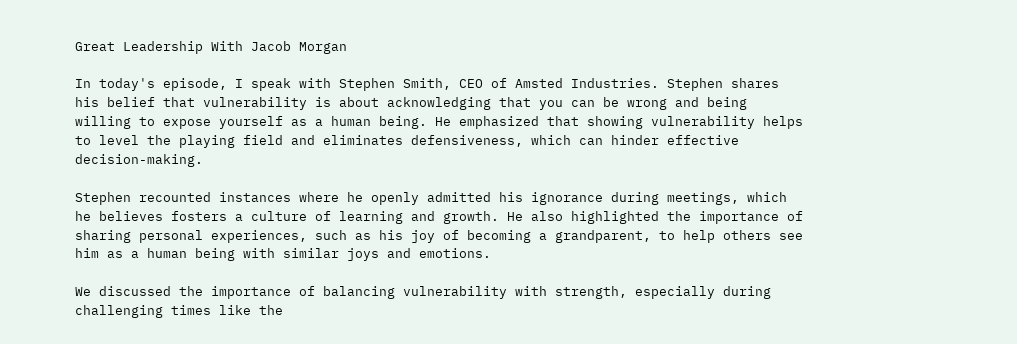Great Leadership With Jacob Morgan

In today's episode, I speak with Stephen Smith, CEO of Amsted Industries. Stephen shares his belief that vulnerability is about acknowledging that you can be wrong and being willing to expose yourself as a human being. He emphasized that showing vulnerability helps to level the playing field and eliminates defensiveness, which can hinder effective decision-making.

Stephen recounted instances where he openly admitted his ignorance during meetings, which he believes fosters a culture of learning and growth. He also highlighted the importance of sharing personal experiences, such as his joy of becoming a grandparent, to help others see him as a human being with similar joys and emotions.

We discussed the importance of balancing vulnerability with strength, especially during challenging times like the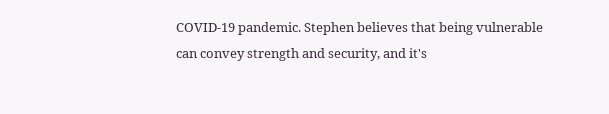COVID-19 pandemic. Stephen believes that being vulnerable can convey strength and security, and it's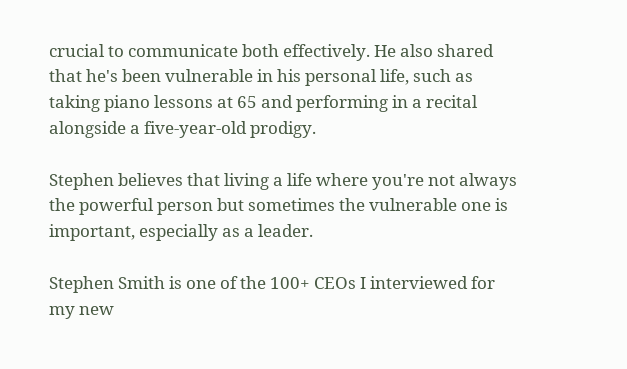crucial to communicate both effectively. He also shared that he's been vulnerable in his personal life, such as taking piano lessons at 65 and performing in a recital alongside a five-year-old prodigy.

Stephen believes that living a life where you're not always the powerful person but sometimes the vulnerable one is important, especially as a leader.

Stephen Smith is one of the 100+ CEOs I interviewed for my new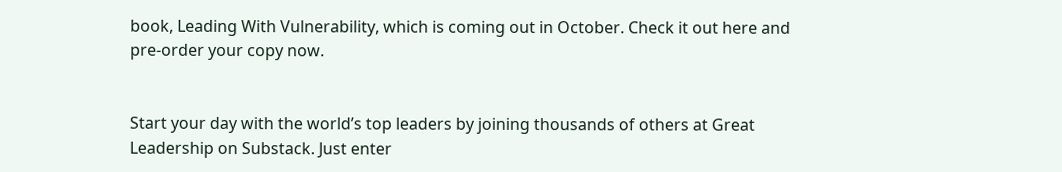book, Leading With Vulnerability, which is coming out in October. Check it out here and pre-order your copy now.


Start your day with the world’s top leaders by joining thousands of others at Great Leadership on Substack. Just enter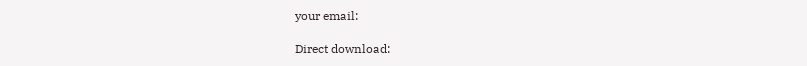your email:

Direct download: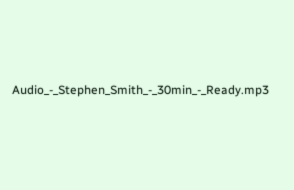Audio_-_Stephen_Smith_-_30min_-_Ready.mp3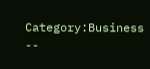Category:Business --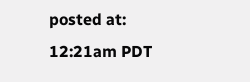posted at: 12:21am PDT